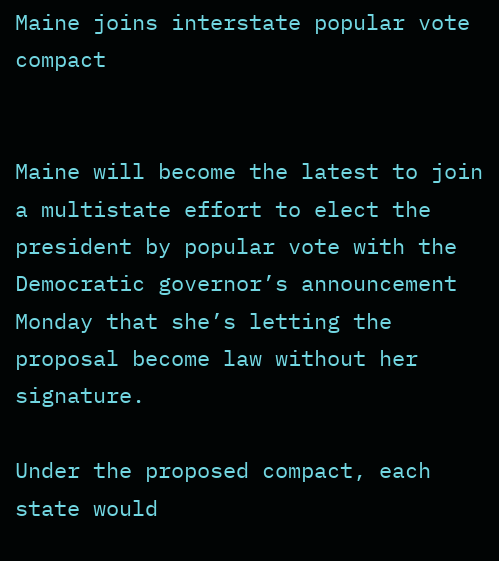Maine joins interstate popular vote compact


Maine will become the latest to join a multistate effort to elect the president by popular vote with the Democratic governor’s announcement Monday that she’s letting the proposal become law without her signature.

Under the proposed compact, each state would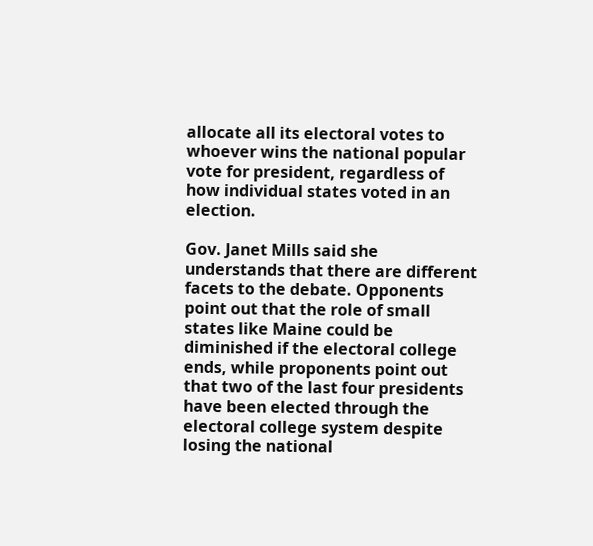allocate all its electoral votes to whoever wins the national popular vote for president, regardless of how individual states voted in an election.

Gov. Janet Mills said she understands that there are different facets to the debate. Opponents point out that the role of small states like Maine could be diminished if the electoral college ends, while proponents point out that two of the last four presidents have been elected through the electoral college system despite losing the national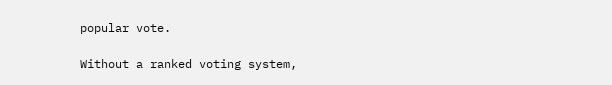popular vote.

Without a ranked voting system,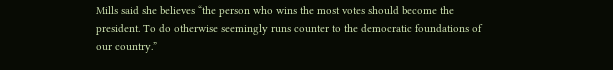Mills said she believes “the person who wins the most votes should become the president. To do otherwise seemingly runs counter to the democratic foundations of our country.”